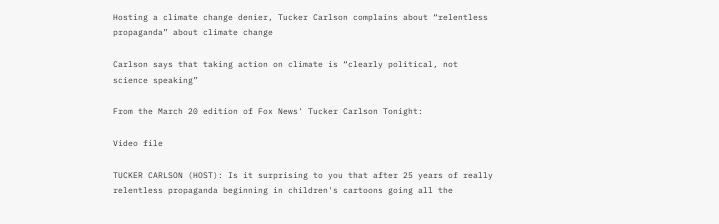Hosting a climate change denier, Tucker Carlson complains about “relentless propaganda” about climate change

Carlson says that taking action on climate is “clearly political, not science speaking”

From the March 20 edition of Fox News' Tucker Carlson Tonight:

Video file

TUCKER CARLSON (HOST): Is it surprising to you that after 25 years of really relentless propaganda beginning in children's cartoons going all the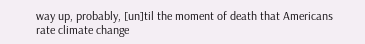way up, probably, [un]til the moment of death that Americans rate climate change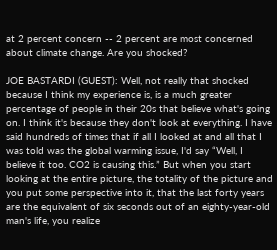at 2 percent concern -- 2 percent are most concerned about climate change. Are you shocked?

JOE BASTARDI (GUEST): Well, not really that shocked because I think my experience is, is a much greater percentage of people in their 20s that believe what's going on. I think it's because they don't look at everything. I have said hundreds of times that if all I looked at and all that I was told was the global warming issue, I'd say “Well, I believe it too. CO2 is causing this.” But when you start looking at the entire picture, the totality of the picture and you put some perspective into it, that the last forty years are the equivalent of six seconds out of an eighty-year-old man's life, you realize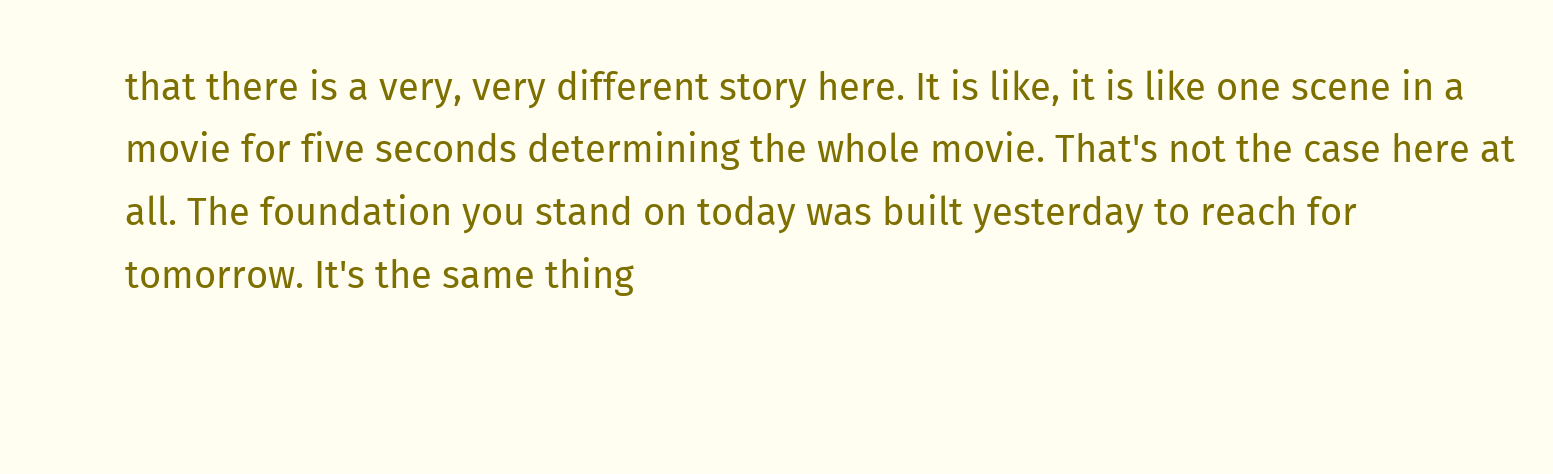that there is a very, very different story here. It is like, it is like one scene in a movie for five seconds determining the whole movie. That's not the case here at all. The foundation you stand on today was built yesterday to reach for tomorrow. It's the same thing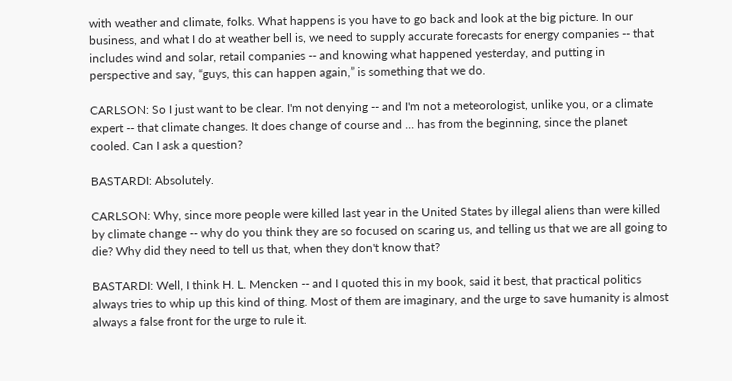with weather and climate, folks. What happens is you have to go back and look at the big picture. In our business, and what I do at weather bell is, we need to supply accurate forecasts for energy companies -- that includes wind and solar, retail companies -- and knowing what happened yesterday, and putting in perspective and say, “guys, this can happen again,” is something that we do.

CARLSON: So I just want to be clear. I'm not denying -- and I'm not a meteorologist, unlike you, or a climate expert -- that climate changes. It does change of course and ... has from the beginning, since the planet cooled. Can I ask a question?

BASTARDI: Absolutely.

CARLSON: Why, since more people were killed last year in the United States by illegal aliens than were killed by climate change -- why do you think they are so focused on scaring us, and telling us that we are all going to die? Why did they need to tell us that, when they don't know that?

BASTARDI: Well, I think H. L. Mencken -- and I quoted this in my book, said it best, that practical politics always tries to whip up this kind of thing. Most of them are imaginary, and the urge to save humanity is almost always a false front for the urge to rule it.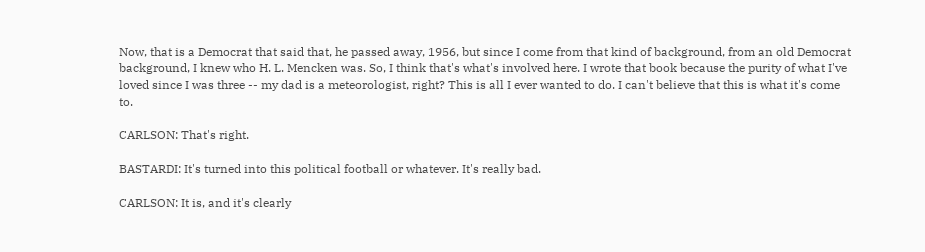Now, that is a Democrat that said that, he passed away, 1956, but since I come from that kind of background, from an old Democrat background, I knew who H. L. Mencken was. So, I think that's what's involved here. I wrote that book because the purity of what I've loved since I was three -- my dad is a meteorologist, right? This is all I ever wanted to do. I can't believe that this is what it's come to.

CARLSON: That's right.

BASTARDI: It's turned into this political football or whatever. It's really bad.

CARLSON: It is, and it's clearly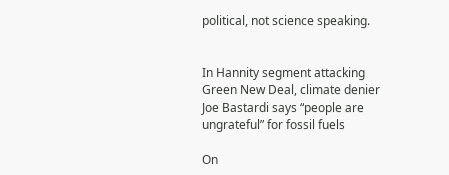political, not science speaking.


In Hannity segment attacking Green New Deal, climate denier Joe Bastardi says “people are ungrateful” for fossil fuels

On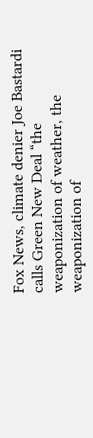Fox News, climate denier Joe Bastardi calls Green New Deal “the weaponization of weather, the weaponization of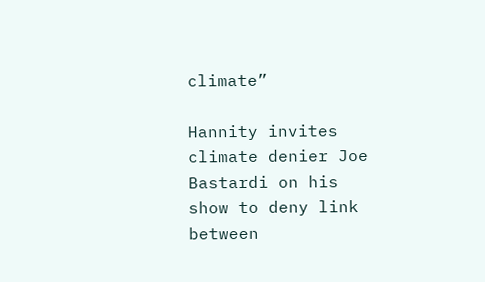climate”

Hannity invites climate denier Joe Bastardi on his show to deny link between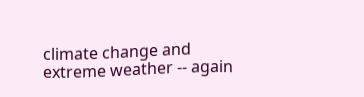climate change and extreme weather -- again